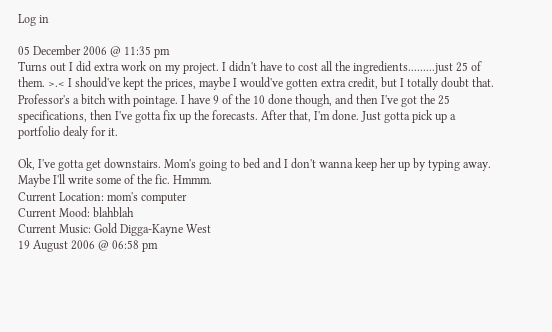Log in

05 December 2006 @ 11:35 pm
Turns out I did extra work on my project. I didn't have to cost all the ingredients.........just 25 of them. >.< I should've kept the prices, maybe I would've gotten extra credit, but I totally doubt that. Professor's a bitch with pointage. I have 9 of the 10 done though, and then I've got the 25 specifications, then I've gotta fix up the forecasts. After that, I'm done. Just gotta pick up a portfolio dealy for it.

Ok, I've gotta get downstairs. Mom's going to bed and I don't wanna keep her up by typing away. Maybe I'll write some of the fic. Hmmm.
Current Location: mom's computer
Current Mood: blahblah
Current Music: Gold Digga-Kayne West
19 August 2006 @ 06:58 pm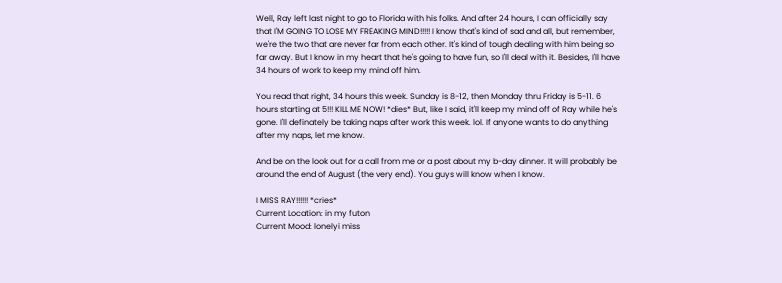Well, Ray left last night to go to Florida with his folks. And after 24 hours, I can officially say that I'M GOING TO LOSE MY FREAKING MIND!!!!! I know that's kind of sad and all, but remember, we're the two that are never far from each other. It's kind of tough dealing with him being so far away. But I know in my heart that he's going to have fun, so I'll deal with it. Besides, I'll have 34 hours of work to keep my mind off him.

You read that right, 34 hours this week. Sunday is 8-12, then Monday thru Friday is 5-11. 6 hours starting at 5!!! KILL ME NOW! *dies* But, like I said, it'll keep my mind off of Ray while he's gone. I'll definately be taking naps after work this week. lol. If anyone wants to do anything after my naps, let me know.

And be on the look out for a call from me or a post about my b-day dinner. It will probably be around the end of August (the very end). You guys will know when I know.

I MISS RAY!!!!!! *cries*
Current Location: in my futon
Current Mood: lonelyi miss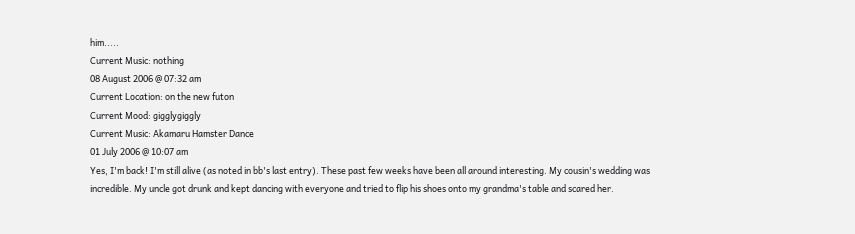him.....
Current Music: nothing
08 August 2006 @ 07:32 am
Current Location: on the new futon
Current Mood: gigglygiggly
Current Music: Akamaru Hamster Dance
01 July 2006 @ 10:07 am
Yes, I'm back! I'm still alive (as noted in bb's last entry). These past few weeks have been all around interesting. My cousin's wedding was incredible. My uncle got drunk and kept dancing with everyone and tried to flip his shoes onto my grandma's table and scared her.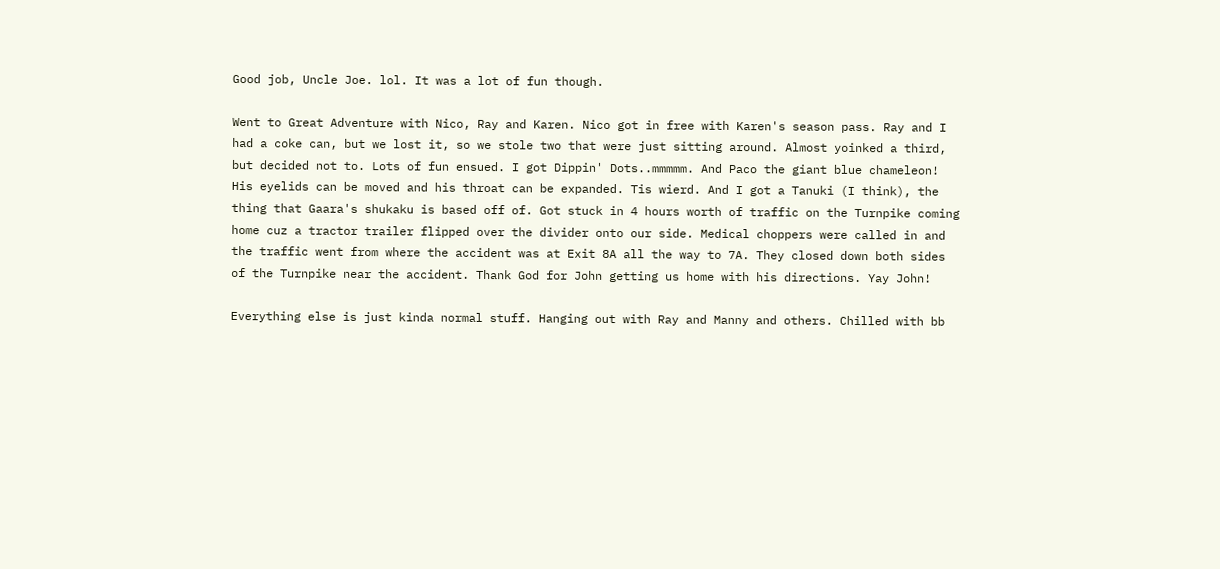Good job, Uncle Joe. lol. It was a lot of fun though.

Went to Great Adventure with Nico, Ray and Karen. Nico got in free with Karen's season pass. Ray and I had a coke can, but we lost it, so we stole two that were just sitting around. Almost yoinked a third, but decided not to. Lots of fun ensued. I got Dippin' Dots..mmmmm. And Paco the giant blue chameleon! His eyelids can be moved and his throat can be expanded. Tis wierd. And I got a Tanuki (I think), the thing that Gaara's shukaku is based off of. Got stuck in 4 hours worth of traffic on the Turnpike coming home cuz a tractor trailer flipped over the divider onto our side. Medical choppers were called in and the traffic went from where the accident was at Exit 8A all the way to 7A. They closed down both sides of the Turnpike near the accident. Thank God for John getting us home with his directions. Yay John!

Everything else is just kinda normal stuff. Hanging out with Ray and Manny and others. Chilled with bb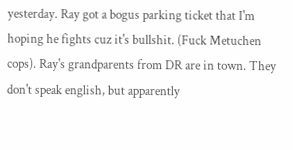yesterday. Ray got a bogus parking ticket that I'm hoping he fights cuz it's bullshit. (Fuck Metuchen cops). Ray's grandparents from DR are in town. They don't speak english, but apparently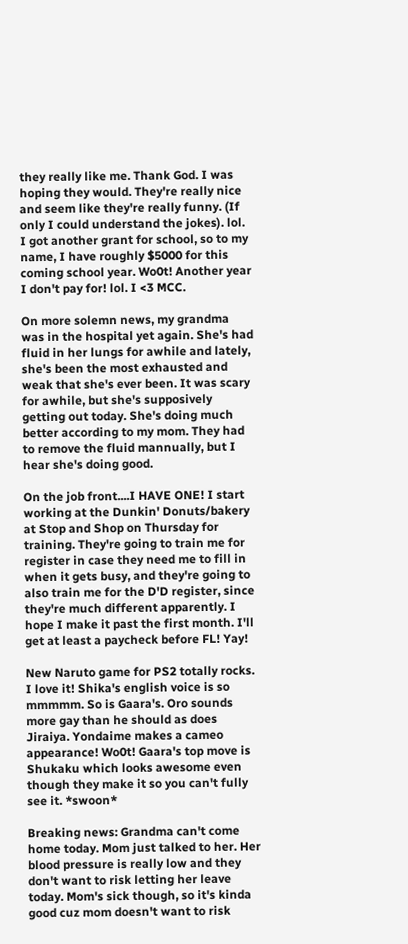they really like me. Thank God. I was hoping they would. They're really nice and seem like they're really funny. (If only I could understand the jokes). lol. I got another grant for school, so to my name, I have roughly $5000 for this coming school year. Wo0t! Another year I don't pay for! lol. I <3 MCC.

On more solemn news, my grandma was in the hospital yet again. She's had fluid in her lungs for awhile and lately, she's been the most exhausted and weak that she's ever been. It was scary for awhile, but she's supposively getting out today. She's doing much better according to my mom. They had to remove the fluid mannually, but I hear she's doing good.

On the job front....I HAVE ONE! I start working at the Dunkin' Donuts/bakery at Stop and Shop on Thursday for training. They're going to train me for register in case they need me to fill in when it gets busy, and they're going to also train me for the D'D register, since they're much different apparently. I hope I make it past the first month. I'll get at least a paycheck before FL! Yay!

New Naruto game for PS2 totally rocks. I love it! Shika's english voice is so mmmmm. So is Gaara's. Oro sounds more gay than he should as does Jiraiya. Yondaime makes a cameo appearance! Wo0t! Gaara's top move is Shukaku which looks awesome even though they make it so you can't fully see it. *swoon*

Breaking news: Grandma can't come home today. Mom just talked to her. Her blood pressure is really low and they don't want to risk letting her leave today. Mom's sick though, so it's kinda good cuz mom doesn't want to risk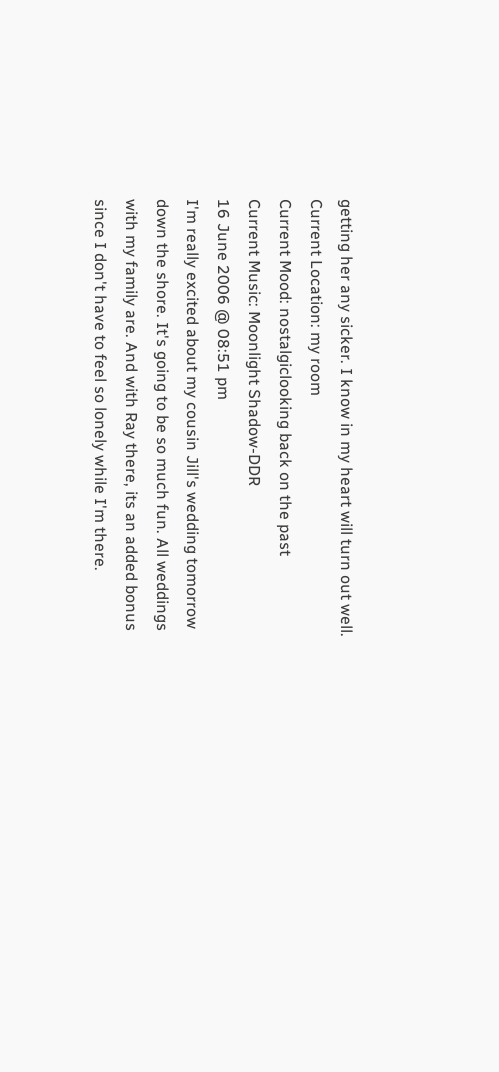getting her any sicker. I know in my heart will turn out well.
Current Location: my room
Current Mood: nostalgiclooking back on the past
Current Music: Moonlight Shadow-DDR
16 June 2006 @ 08:51 pm
I'm really excited about my cousin Jill's wedding tomorrow down the shore. It's going to be so much fun. All weddings with my family are. And with Ray there, its an added bonus since I don't have to feel so lonely while I'm there.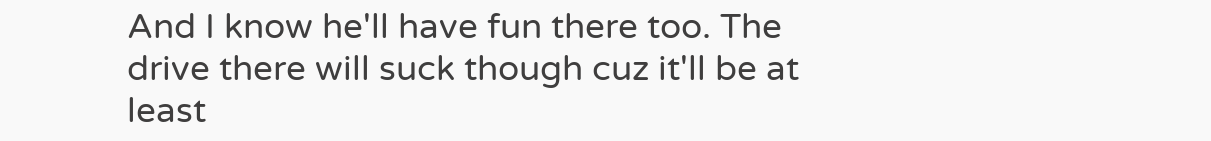And I know he'll have fun there too. The drive there will suck though cuz it'll be at least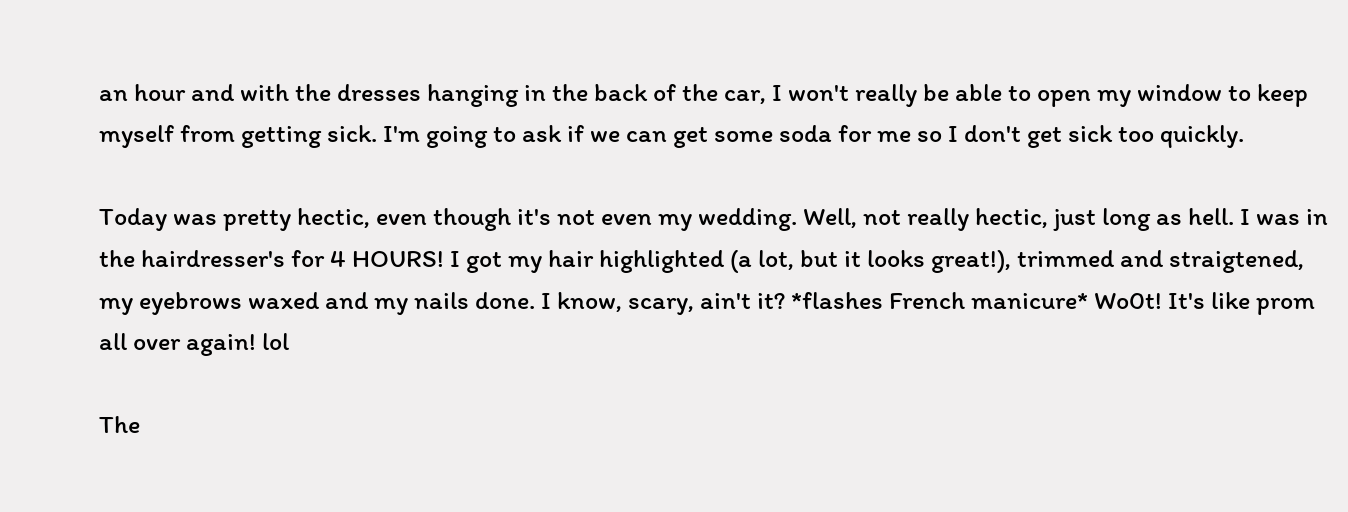an hour and with the dresses hanging in the back of the car, I won't really be able to open my window to keep myself from getting sick. I'm going to ask if we can get some soda for me so I don't get sick too quickly.

Today was pretty hectic, even though it's not even my wedding. Well, not really hectic, just long as hell. I was in the hairdresser's for 4 HOURS! I got my hair highlighted (a lot, but it looks great!), trimmed and straigtened, my eyebrows waxed and my nails done. I know, scary, ain't it? *flashes French manicure* Wo0t! It's like prom all over again! lol

The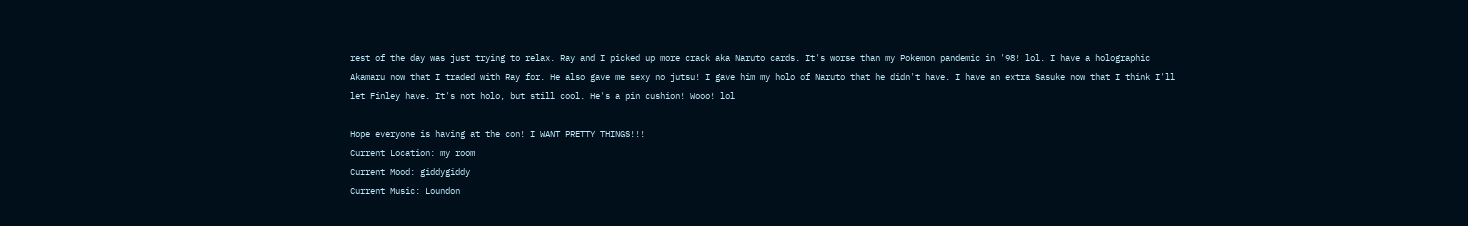rest of the day was just trying to relax. Ray and I picked up more crack aka Naruto cards. It's worse than my Pokemon pandemic in '98! lol. I have a holographic Akamaru now that I traded with Ray for. He also gave me sexy no jutsu! I gave him my holo of Naruto that he didn't have. I have an extra Sasuke now that I think I'll let Finley have. It's not holo, but still cool. He's a pin cushion! Wooo! lol

Hope everyone is having at the con! I WANT PRETTY THINGS!!!
Current Location: my room
Current Mood: giddygiddy
Current Music: Loundon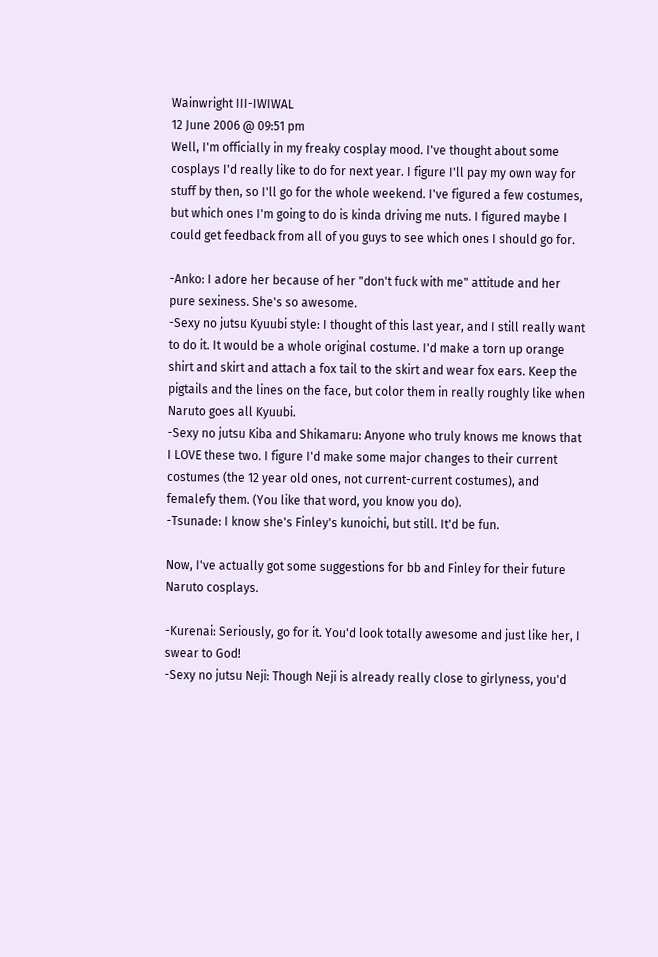Wainwright III-IWIWAL
12 June 2006 @ 09:51 pm
Well, I'm officially in my freaky cosplay mood. I've thought about some cosplays I'd really like to do for next year. I figure I'll pay my own way for stuff by then, so I'll go for the whole weekend. I've figured a few costumes, but which ones I'm going to do is kinda driving me nuts. I figured maybe I could get feedback from all of you guys to see which ones I should go for.

-Anko: I adore her because of her "don't fuck with me" attitude and her pure sexiness. She's so awesome.
-Sexy no jutsu Kyuubi style: I thought of this last year, and I still really want to do it. It would be a whole original costume. I'd make a torn up orange shirt and skirt and attach a fox tail to the skirt and wear fox ears. Keep the pigtails and the lines on the face, but color them in really roughly like when Naruto goes all Kyuubi.
-Sexy no jutsu Kiba and Shikamaru: Anyone who truly knows me knows that I LOVE these two. I figure I'd make some major changes to their current costumes (the 12 year old ones, not current-current costumes), and femalefy them. (You like that word, you know you do).
-Tsunade: I know she's Finley's kunoichi, but still. It'd be fun.

Now, I've actually got some suggestions for bb and Finley for their future Naruto cosplays.

-Kurenai: Seriously, go for it. You'd look totally awesome and just like her, I swear to God!
-Sexy no jutsu Neji: Though Neji is already really close to girlyness, you'd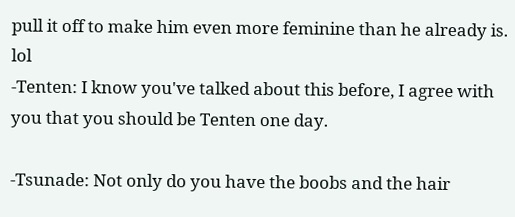pull it off to make him even more feminine than he already is. lol
-Tenten: I know you've talked about this before, I agree with you that you should be Tenten one day.

-Tsunade: Not only do you have the boobs and the hair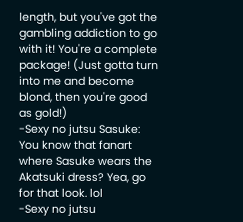length, but you've got the gambling addiction to go with it! You're a complete package! (Just gotta turn into me and become blond, then you're good as gold!)
-Sexy no jutsu Sasuke: You know that fanart where Sasuke wears the Akatsuki dress? Yea, go for that look. lol
-Sexy no jutsu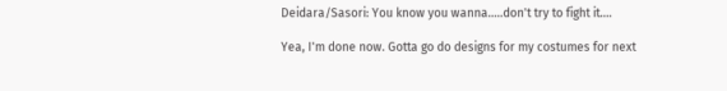Deidara/Sasori: You know you wanna.....don't try to fight it....

Yea, I'm done now. Gotta go do designs for my costumes for next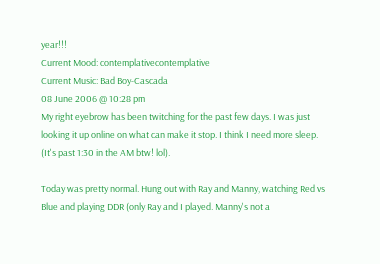year!!!
Current Mood: contemplativecontemplative
Current Music: Bad Boy-Cascada
08 June 2006 @ 10:28 pm
My right eyebrow has been twitching for the past few days. I was just looking it up online on what can make it stop. I think I need more sleep. (It's past 1:30 in the AM btw! lol).

Today was pretty normal. Hung out with Ray and Manny, watching Red vs Blue and playing DDR (only Ray and I played. Manny's not a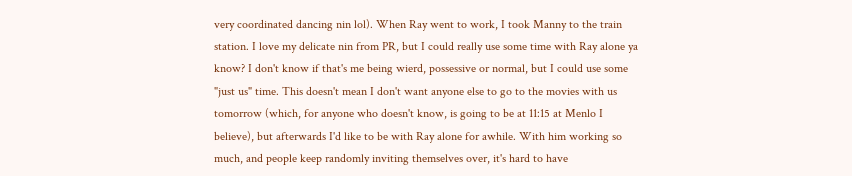very coordinated dancing nin lol). When Ray went to work, I took Manny to the train station. I love my delicate nin from PR, but I could really use some time with Ray alone ya know? I don't know if that's me being wierd, possessive or normal, but I could use some "just us" time. This doesn't mean I don't want anyone else to go to the movies with us tomorrow (which, for anyone who doesn't know, is going to be at 11:15 at Menlo I believe), but afterwards I'd like to be with Ray alone for awhile. With him working so much, and people keep randomly inviting themselves over, it's hard to have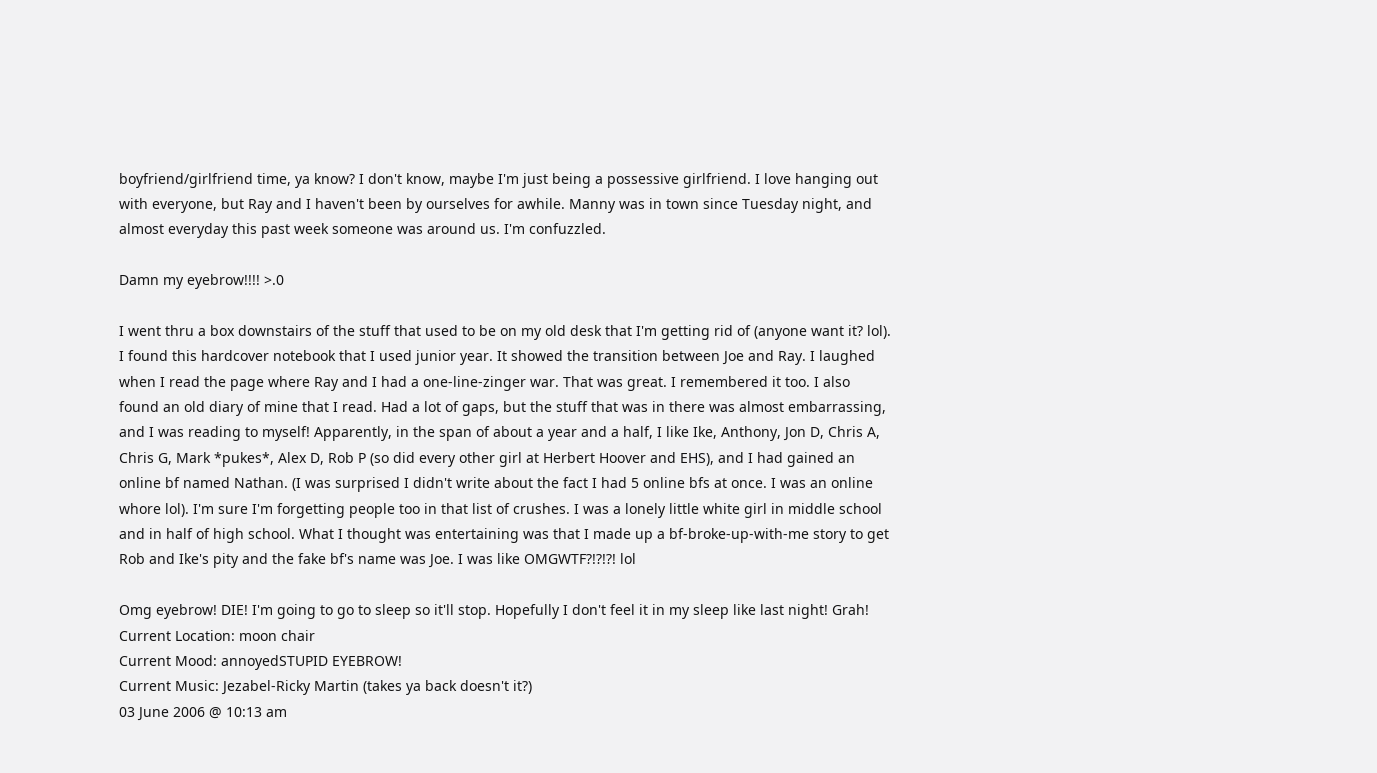boyfriend/girlfriend time, ya know? I don't know, maybe I'm just being a possessive girlfriend. I love hanging out with everyone, but Ray and I haven't been by ourselves for awhile. Manny was in town since Tuesday night, and almost everyday this past week someone was around us. I'm confuzzled.

Damn my eyebrow!!!! >.0

I went thru a box downstairs of the stuff that used to be on my old desk that I'm getting rid of (anyone want it? lol). I found this hardcover notebook that I used junior year. It showed the transition between Joe and Ray. I laughed when I read the page where Ray and I had a one-line-zinger war. That was great. I remembered it too. I also found an old diary of mine that I read. Had a lot of gaps, but the stuff that was in there was almost embarrassing, and I was reading to myself! Apparently, in the span of about a year and a half, I like Ike, Anthony, Jon D, Chris A, Chris G, Mark *pukes*, Alex D, Rob P (so did every other girl at Herbert Hoover and EHS), and I had gained an online bf named Nathan. (I was surprised I didn't write about the fact I had 5 online bfs at once. I was an online whore lol). I'm sure I'm forgetting people too in that list of crushes. I was a lonely little white girl in middle school and in half of high school. What I thought was entertaining was that I made up a bf-broke-up-with-me story to get Rob and Ike's pity and the fake bf's name was Joe. I was like OMGWTF?!?!?! lol

Omg eyebrow! DIE! I'm going to go to sleep so it'll stop. Hopefully I don't feel it in my sleep like last night! Grah!
Current Location: moon chair
Current Mood: annoyedSTUPID EYEBROW!
Current Music: Jezabel-Ricky Martin (takes ya back doesn't it?)
03 June 2006 @ 10:13 am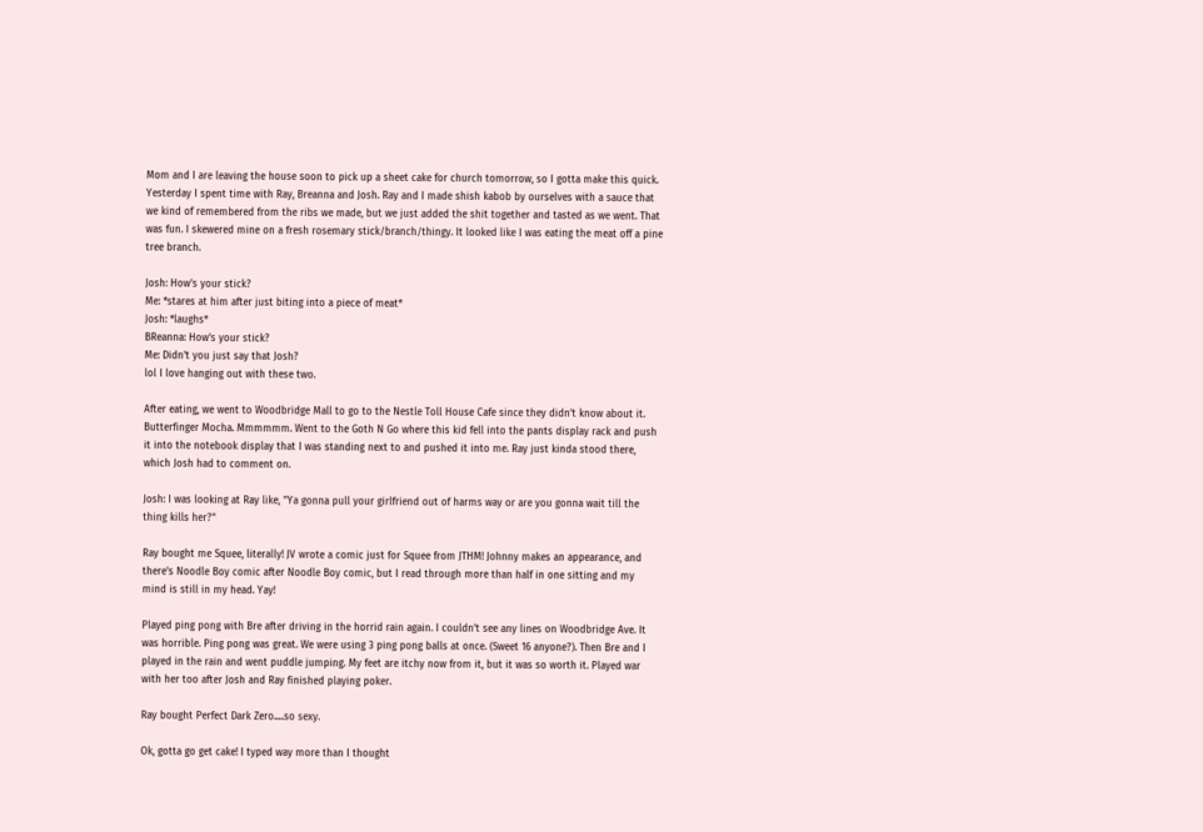Mom and I are leaving the house soon to pick up a sheet cake for church tomorrow, so I gotta make this quick. Yesterday I spent time with Ray, Breanna and Josh. Ray and I made shish kabob by ourselves with a sauce that we kind of remembered from the ribs we made, but we just added the shit together and tasted as we went. That was fun. I skewered mine on a fresh rosemary stick/branch/thingy. It looked like I was eating the meat off a pine tree branch.

Josh: How's your stick?
Me: *stares at him after just biting into a piece of meat*
Josh: *laughs*
BReanna: How's your stick?
Me: Didn't you just say that Josh?
lol I love hanging out with these two.

After eating, we went to Woodbridge Mall to go to the Nestle Toll House Cafe since they didn't know about it. Butterfinger Mocha. Mmmmmm. Went to the Goth N Go where this kid fell into the pants display rack and push it into the notebook display that I was standing next to and pushed it into me. Ray just kinda stood there, which Josh had to comment on.

Josh: I was looking at Ray like, "Ya gonna pull your girlfriend out of harms way or are you gonna wait till the thing kills her?"

Ray bought me Squee, literally! JV wrote a comic just for Squee from JTHM! Johnny makes an appearance, and there's Noodle Boy comic after Noodle Boy comic, but I read through more than half in one sitting and my mind is still in my head. Yay!

Played ping pong with Bre after driving in the horrid rain again. I couldn't see any lines on Woodbridge Ave. It was horrible. Ping pong was great. We were using 3 ping pong balls at once. (Sweet 16 anyone?). Then Bre and I played in the rain and went puddle jumping. My feet are itchy now from it, but it was so worth it. Played war with her too after Josh and Ray finished playing poker.

Ray bought Perfect Dark Zero.....so sexy.

Ok, gotta go get cake! I typed way more than I thought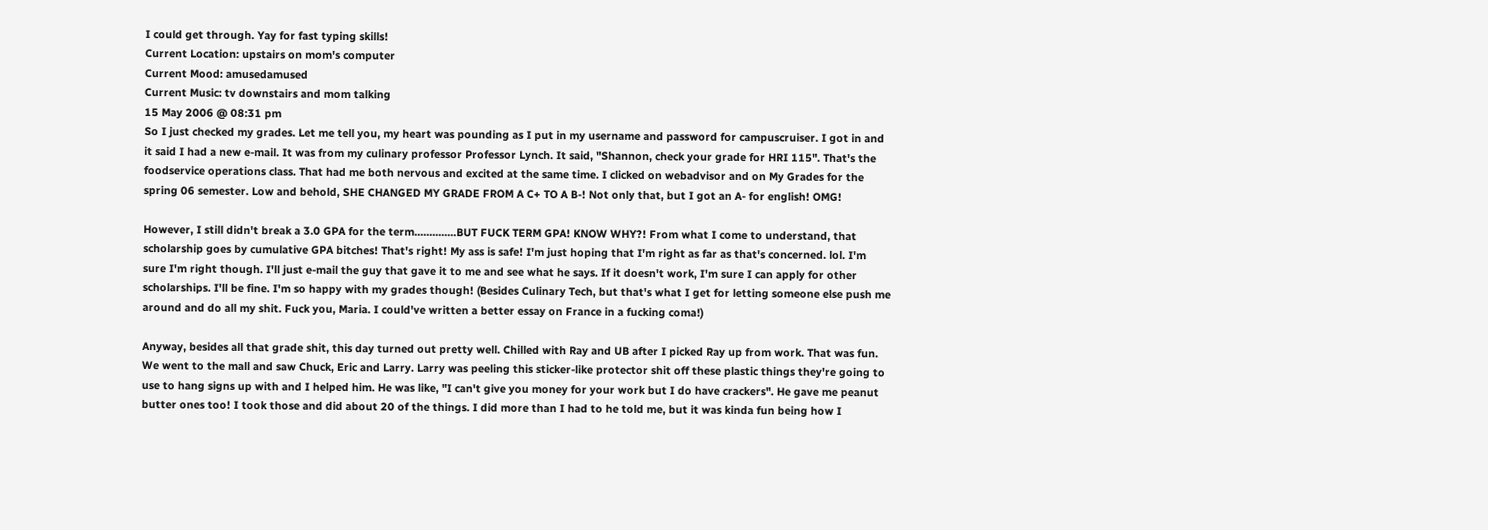I could get through. Yay for fast typing skills!
Current Location: upstairs on mom's computer
Current Mood: amusedamused
Current Music: tv downstairs and mom talking
15 May 2006 @ 08:31 pm
So I just checked my grades. Let me tell you, my heart was pounding as I put in my username and password for campuscruiser. I got in and it said I had a new e-mail. It was from my culinary professor Professor Lynch. It said, "Shannon, check your grade for HRI 115". That's the foodservice operations class. That had me both nervous and excited at the same time. I clicked on webadvisor and on My Grades for the spring 06 semester. Low and behold, SHE CHANGED MY GRADE FROM A C+ TO A B-! Not only that, but I got an A- for english! OMG!

However, I still didn't break a 3.0 GPA for the term..............BUT FUCK TERM GPA! KNOW WHY?! From what I come to understand, that scholarship goes by cumulative GPA bitches! That's right! My ass is safe! I'm just hoping that I'm right as far as that's concerned. lol. I'm sure I'm right though. I'll just e-mail the guy that gave it to me and see what he says. If it doesn't work, I'm sure I can apply for other scholarships. I'll be fine. I'm so happy with my grades though! (Besides Culinary Tech, but that's what I get for letting someone else push me around and do all my shit. Fuck you, Maria. I could've written a better essay on France in a fucking coma!)

Anyway, besides all that grade shit, this day turned out pretty well. Chilled with Ray and UB after I picked Ray up from work. That was fun. We went to the mall and saw Chuck, Eric and Larry. Larry was peeling this sticker-like protector shit off these plastic things they're going to use to hang signs up with and I helped him. He was like, "I can't give you money for your work but I do have crackers". He gave me peanut butter ones too! I took those and did about 20 of the things. I did more than I had to he told me, but it was kinda fun being how I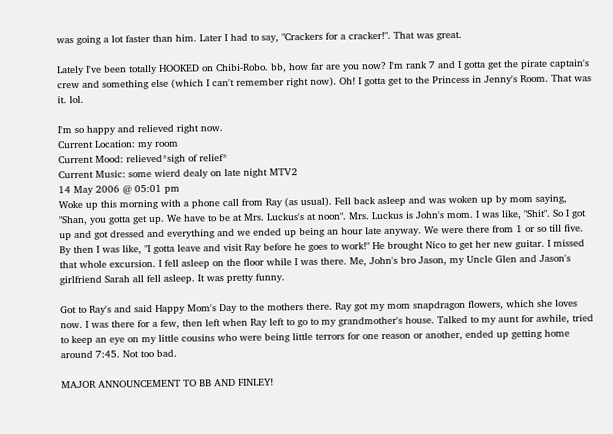was going a lot faster than him. Later I had to say, "Crackers for a cracker!". That was great.

Lately I've been totally HOOKED on Chibi-Robo. bb, how far are you now? I'm rank 7 and I gotta get the pirate captain's crew and something else (which I can't remember right now). Oh! I gotta get to the Princess in Jenny's Room. That was it. lol.

I'm so happy and relieved right now.
Current Location: my room
Current Mood: relieved*sigh of relief*
Current Music: some wierd dealy on late night MTV2
14 May 2006 @ 05:01 pm
Woke up this morning with a phone call from Ray (as usual). Fell back asleep and was woken up by mom saying, "Shan, you gotta get up. We have to be at Mrs. Luckus's at noon". Mrs. Luckus is John's mom. I was like, "Shit". So I got up and got dressed and everything and we ended up being an hour late anyway. We were there from 1 or so till five. By then I was like, "I gotta leave and visit Ray before he goes to work!" He brought Nico to get her new guitar. I missed that whole excursion. I fell asleep on the floor while I was there. Me, John's bro Jason, my Uncle Glen and Jason's girlfriend Sarah all fell asleep. It was pretty funny.

Got to Ray's and said Happy Mom's Day to the mothers there. Ray got my mom snapdragon flowers, which she loves now. I was there for a few, then left when Ray left to go to my grandmother's house. Talked to my aunt for awhile, tried to keep an eye on my little cousins who were being little terrors for one reason or another, ended up getting home around 7:45. Not too bad.

MAJOR ANNOUNCEMENT TO BB AND FINLEY!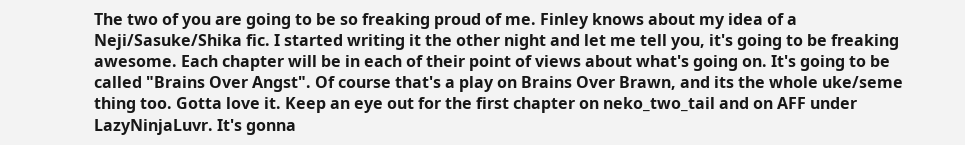The two of you are going to be so freaking proud of me. Finley knows about my idea of a Neji/Sasuke/Shika fic. I started writing it the other night and let me tell you, it's going to be freaking awesome. Each chapter will be in each of their point of views about what's going on. It's going to be called "Brains Over Angst". Of course that's a play on Brains Over Brawn, and its the whole uke/seme thing too. Gotta love it. Keep an eye out for the first chapter on neko_two_tail and on AFF under LazyNinjaLuvr. It's gonna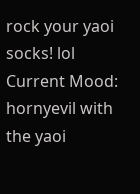rock your yaoi socks! lol
Current Mood: hornyevil with the yaoi